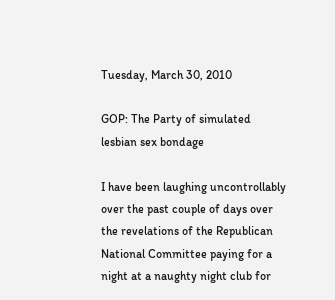Tuesday, March 30, 2010

GOP: The Party of simulated lesbian sex bondage

I have been laughing uncontrollably over the past couple of days over the revelations of the Republican National Committee paying for a night at a naughty night club for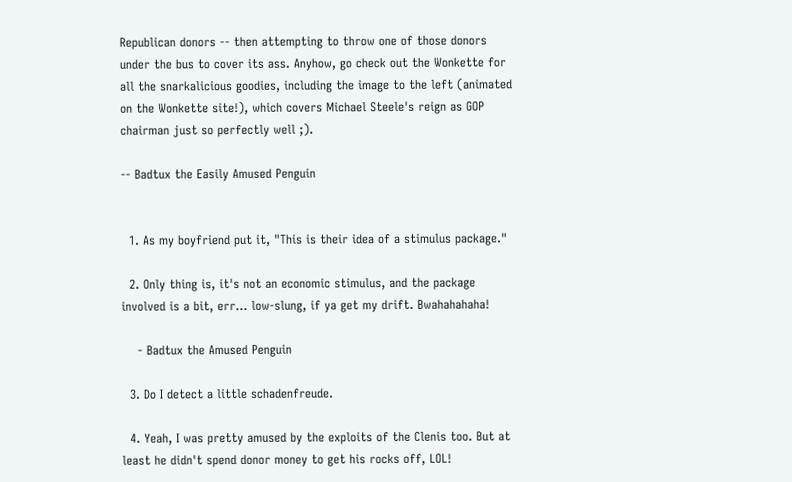Republican donors -- then attempting to throw one of those donors under the bus to cover its ass. Anyhow, go check out the Wonkette for all the snarkalicious goodies, including the image to the left (animated on the Wonkette site!), which covers Michael Steele's reign as GOP chairman just so perfectly well ;).

-- Badtux the Easily Amused Penguin


  1. As my boyfriend put it, "This is their idea of a stimulus package."

  2. Only thing is, it's not an economic stimulus, and the package involved is a bit, err... low-slung, if ya get my drift. Bwahahahaha!

    - Badtux the Amused Penguin

  3. Do I detect a little schadenfreude.

  4. Yeah, I was pretty amused by the exploits of the Clenis too. But at least he didn't spend donor money to get his rocks off, LOL!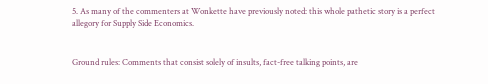5. As many of the commenters at Wonkette have previously noted: this whole pathetic story is a perfect allegory for Supply Side Economics.


Ground rules: Comments that consist solely of insults, fact-free talking points, are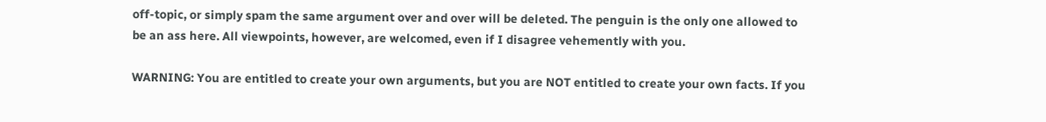off-topic, or simply spam the same argument over and over will be deleted. The penguin is the only one allowed to be an ass here. All viewpoints, however, are welcomed, even if I disagree vehemently with you.

WARNING: You are entitled to create your own arguments, but you are NOT entitled to create your own facts. If you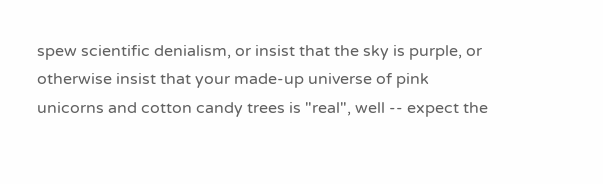spew scientific denialism, or insist that the sky is purple, or otherwise insist that your made-up universe of pink unicorns and cotton candy trees is "real", well -- expect the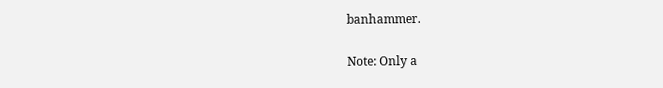banhammer.

Note: Only a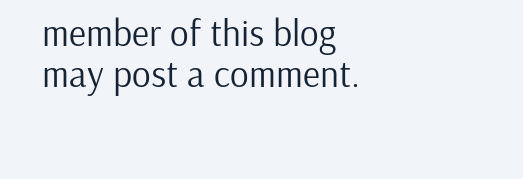member of this blog may post a comment.